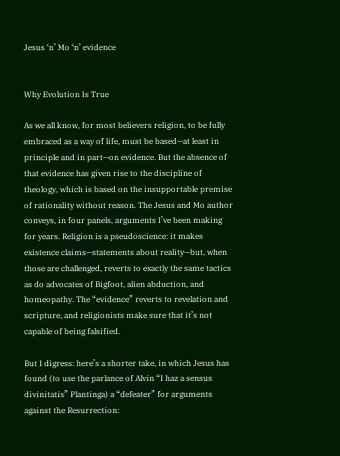Jesus ‘n’ Mo ‘n’ evidence


Why Evolution Is True

As we all know, for most believers religion, to be fully embraced as a way of life, must be based—at least in principle and in part—on evidence. But the absence of that evidence has given rise to the discipline of theology, which is based on the insupportable premise of rationality without reason. The Jesus and Mo author conveys, in four panels, arguments I’ve been making for years. Religion is a pseudoscience: it makes existence claims—statements about reality—but, when those are challenged, reverts to exactly the same tactics as do advocates of Bigfoot, alien abduction, and homeopathy. The “evidence” reverts to revelation and scripture, and religionists make sure that it’s not capable of being falsified.

But I digress: here’s a shorter take, in which Jesus has found (to use the parlance of Alvin “I haz a sensus divinitatis” Plantinga) a “defeater” for arguments against the Resurrection: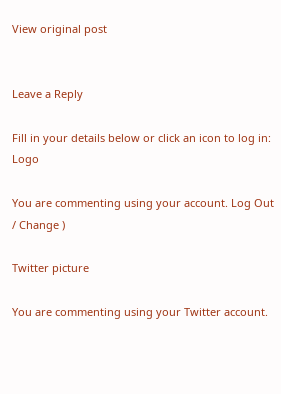View original post


Leave a Reply

Fill in your details below or click an icon to log in: Logo

You are commenting using your account. Log Out / Change )

Twitter picture

You are commenting using your Twitter account.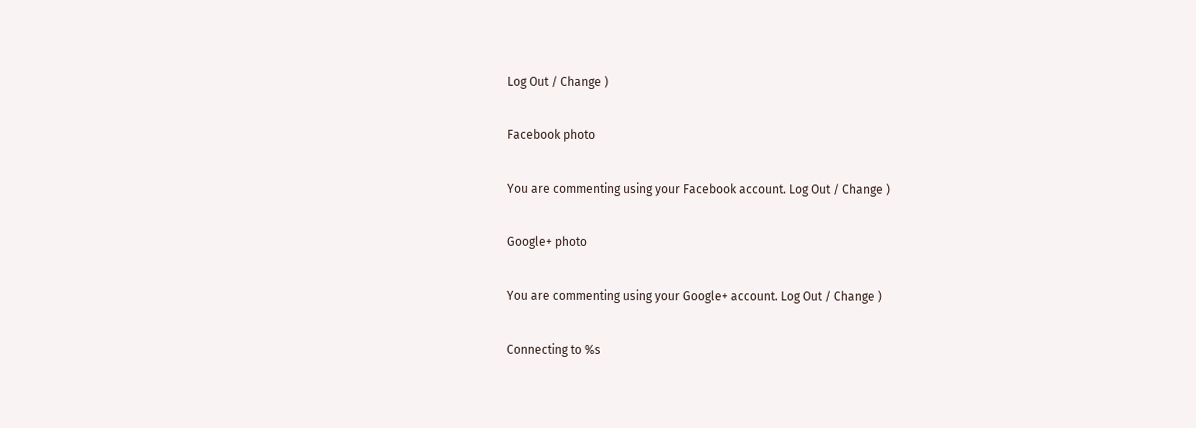Log Out / Change )

Facebook photo

You are commenting using your Facebook account. Log Out / Change )

Google+ photo

You are commenting using your Google+ account. Log Out / Change )

Connecting to %s